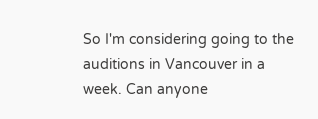So I'm considering going to the auditions in Vancouver in a week. Can anyone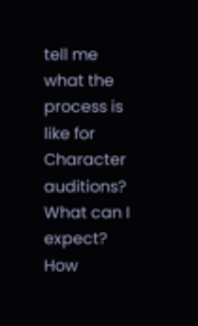tell me what the process is like for Character auditions? What can I expect? How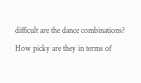difficult are the dance combinations? How picky are they in terms of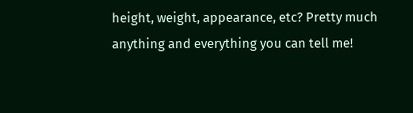height, weight, appearance, etc? Pretty much anything and everything you can tell me!